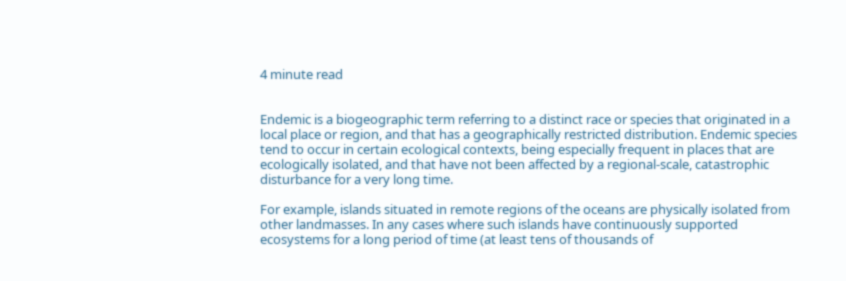4 minute read


Endemic is a biogeographic term referring to a distinct race or species that originated in a local place or region, and that has a geographically restricted distribution. Endemic species tend to occur in certain ecological contexts, being especially frequent in places that are ecologically isolated, and that have not been affected by a regional-scale, catastrophic disturbance for a very long time.

For example, islands situated in remote regions of the oceans are physically isolated from other landmasses. In any cases where such islands have continuously supported ecosystems for a long period of time (at least tens of thousands of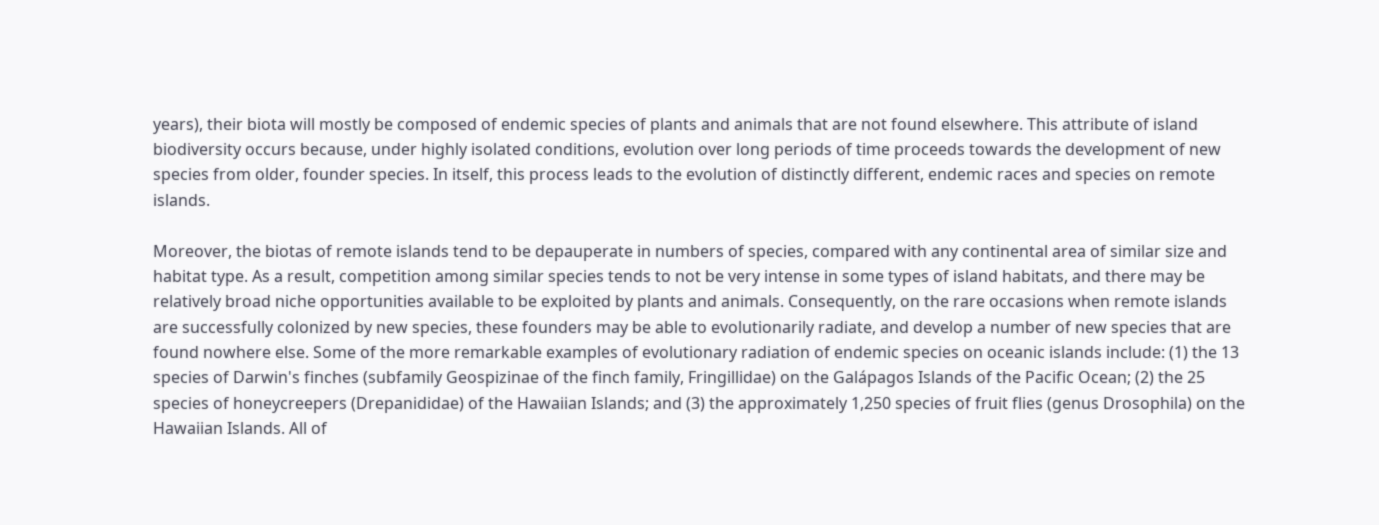years), their biota will mostly be composed of endemic species of plants and animals that are not found elsewhere. This attribute of island biodiversity occurs because, under highly isolated conditions, evolution over long periods of time proceeds towards the development of new species from older, founder species. In itself, this process leads to the evolution of distinctly different, endemic races and species on remote islands.

Moreover, the biotas of remote islands tend to be depauperate in numbers of species, compared with any continental area of similar size and habitat type. As a result, competition among similar species tends to not be very intense in some types of island habitats, and there may be relatively broad niche opportunities available to be exploited by plants and animals. Consequently, on the rare occasions when remote islands are successfully colonized by new species, these founders may be able to evolutionarily radiate, and develop a number of new species that are found nowhere else. Some of the more remarkable examples of evolutionary radiation of endemic species on oceanic islands include: (1) the 13 species of Darwin's finches (subfamily Geospizinae of the finch family, Fringillidae) on the Galápagos Islands of the Pacific Ocean; (2) the 25 species of honeycreepers (Drepanididae) of the Hawaiian Islands; and (3) the approximately 1,250 species of fruit flies (genus Drosophila) on the Hawaiian Islands. All of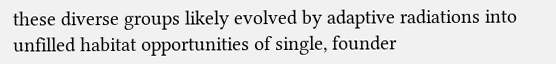these diverse groups likely evolved by adaptive radiations into unfilled habitat opportunities of single, founder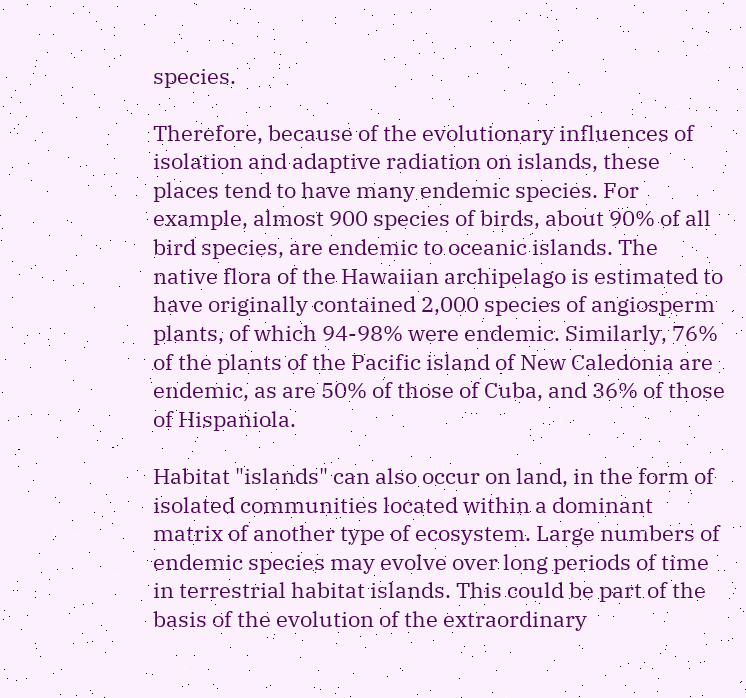species.

Therefore, because of the evolutionary influences of isolation and adaptive radiation on islands, these places tend to have many endemic species. For example, almost 900 species of birds, about 90% of all bird species, are endemic to oceanic islands. The native flora of the Hawaiian archipelago is estimated to have originally contained 2,000 species of angiosperm plants, of which 94-98% were endemic. Similarly, 76% of the plants of the Pacific island of New Caledonia are endemic, as are 50% of those of Cuba, and 36% of those of Hispaniola.

Habitat "islands" can also occur on land, in the form of isolated communities located within a dominant matrix of another type of ecosystem. Large numbers of endemic species may evolve over long periods of time in terrestrial habitat islands. This could be part of the basis of the evolution of the extraordinary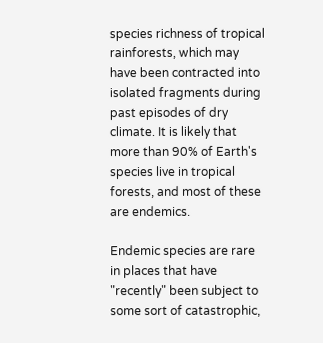species richness of tropical rainforests, which may have been contracted into isolated fragments during past episodes of dry climate. It is likely that more than 90% of Earth's species live in tropical forests, and most of these are endemics.

Endemic species are rare in places that have "recently" been subject to some sort of catastrophic,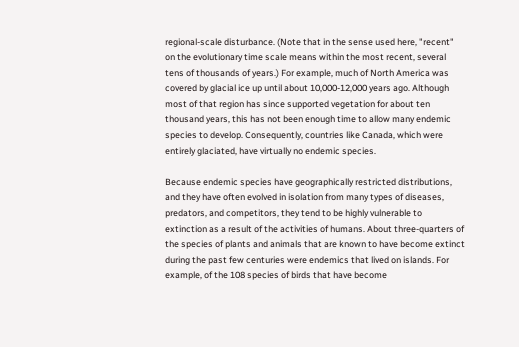regional-scale disturbance. (Note that in the sense used here, "recent" on the evolutionary time scale means within the most recent, several tens of thousands of years.) For example, much of North America was covered by glacial ice up until about 10,000-12,000 years ago. Although most of that region has since supported vegetation for about ten thousand years, this has not been enough time to allow many endemic species to develop. Consequently, countries like Canada, which were entirely glaciated, have virtually no endemic species.

Because endemic species have geographically restricted distributions, and they have often evolved in isolation from many types of diseases, predators, and competitors, they tend to be highly vulnerable to extinction as a result of the activities of humans. About three-quarters of the species of plants and animals that are known to have become extinct during the past few centuries were endemics that lived on islands. For example, of the 108 species of birds that have become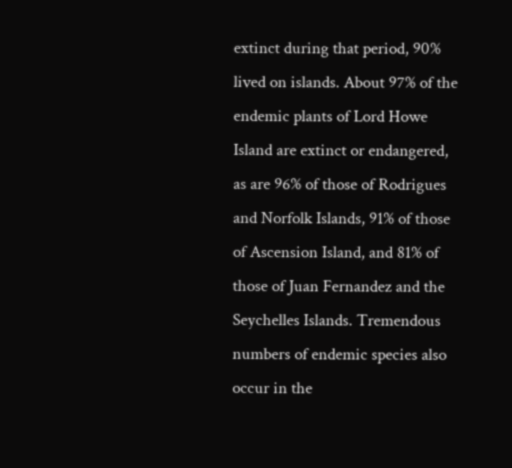extinct during that period, 90% lived on islands. About 97% of the endemic plants of Lord Howe Island are extinct or endangered, as are 96% of those of Rodrigues and Norfolk Islands, 91% of those of Ascension Island, and 81% of those of Juan Fernandez and the Seychelles Islands. Tremendous numbers of endemic species also occur in the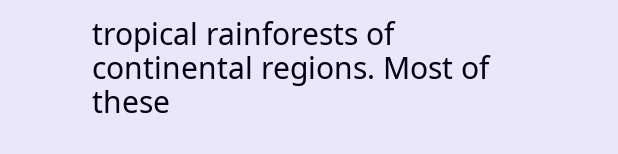tropical rainforests of continental regions. Most of these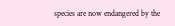species are now endangered by the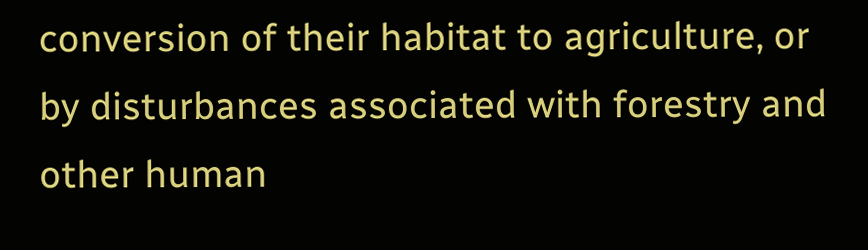conversion of their habitat to agriculture, or by disturbances associated with forestry and other human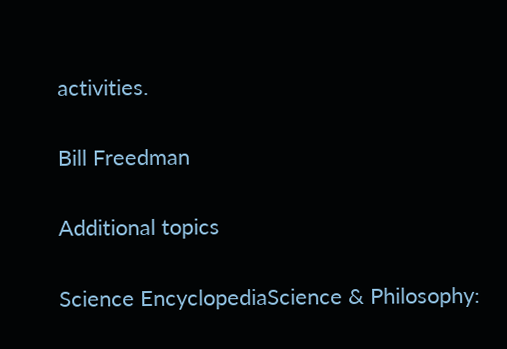activities.

Bill Freedman

Additional topics

Science EncyclopediaScience & Philosophy: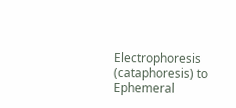Electrophoresis (cataphoresis) to Ephemeral